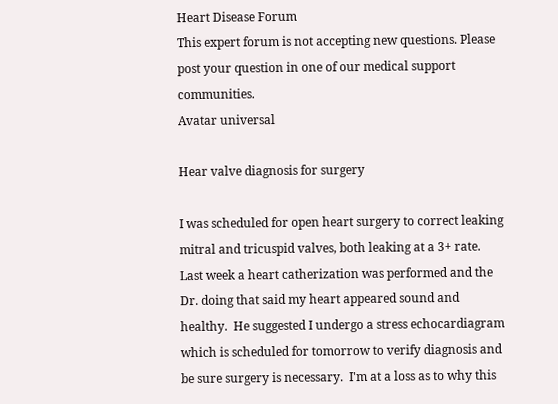Heart Disease Forum
This expert forum is not accepting new questions. Please post your question in one of our medical support communities.
Avatar universal

Hear valve diagnosis for surgery

I was scheduled for open heart surgery to correct leaking mitral and tricuspid valves, both leaking at a 3+ rate.  Last week a heart catherization was performed and the Dr. doing that said my heart appeared sound and healthy.  He suggested I undergo a stress echocardiagram which is scheduled for tomorrow to verify diagnosis and be sure surgery is necessary.  I'm at a loss as to why this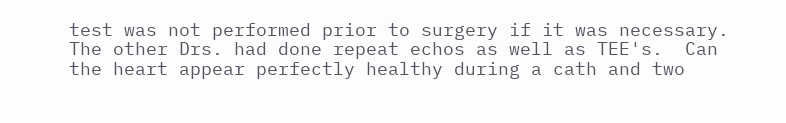test was not performed prior to surgery if it was necessary.  The other Drs. had done repeat echos as well as TEE's.  Can the heart appear perfectly healthy during a cath and two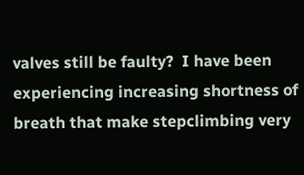valves still be faulty?  I have been experiencing increasing shortness of breath that make stepclimbing very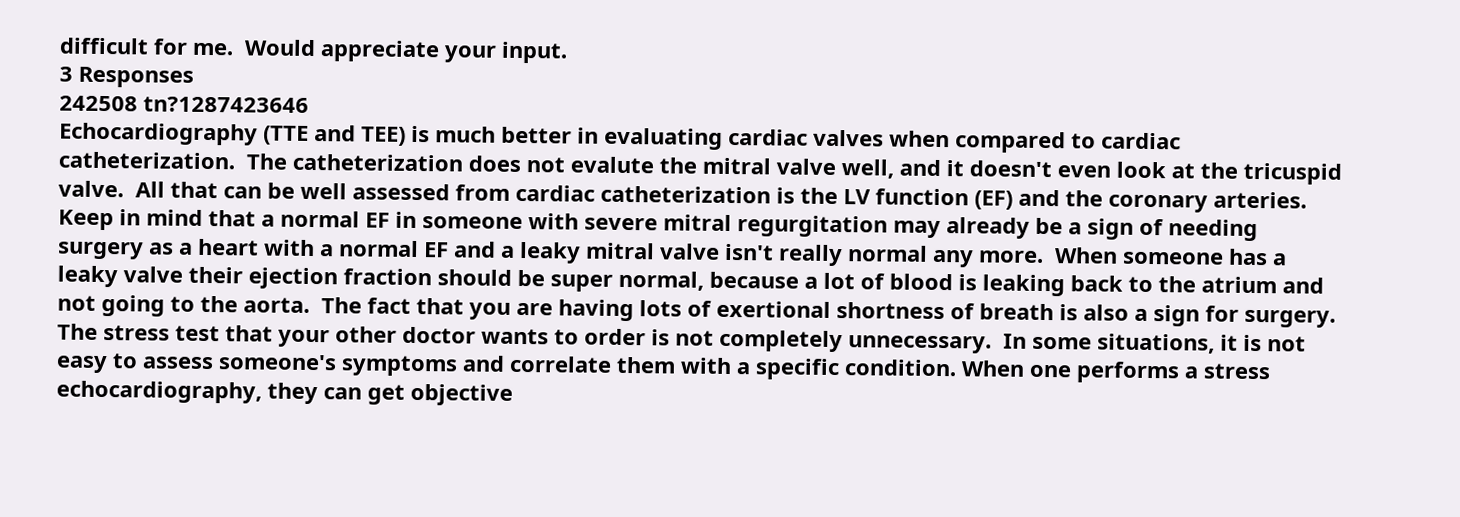difficult for me.  Would appreciate your input.
3 Responses
242508 tn?1287423646
Echocardiography (TTE and TEE) is much better in evaluating cardiac valves when compared to cardiac catheterization.  The catheterization does not evalute the mitral valve well, and it doesn't even look at the tricuspid valve.  All that can be well assessed from cardiac catheterization is the LV function (EF) and the coronary arteries.  Keep in mind that a normal EF in someone with severe mitral regurgitation may already be a sign of needing surgery as a heart with a normal EF and a leaky mitral valve isn't really normal any more.  When someone has a leaky valve their ejection fraction should be super normal, because a lot of blood is leaking back to the atrium and not going to the aorta.  The fact that you are having lots of exertional shortness of breath is also a sign for surgery.  The stress test that your other doctor wants to order is not completely unnecessary.  In some situations, it is not easy to assess someone's symptoms and correlate them with a specific condition. When one performs a stress echocardiography, they can get objective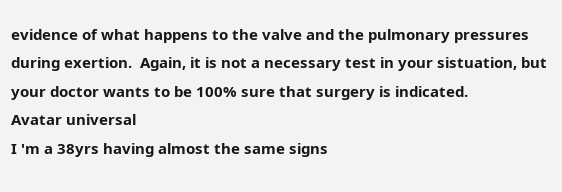evidence of what happens to the valve and the pulmonary pressures during exertion.  Again, it is not a necessary test in your sistuation, but your doctor wants to be 100% sure that surgery is indicated.
Avatar universal
I 'm a 38yrs having almost the same signs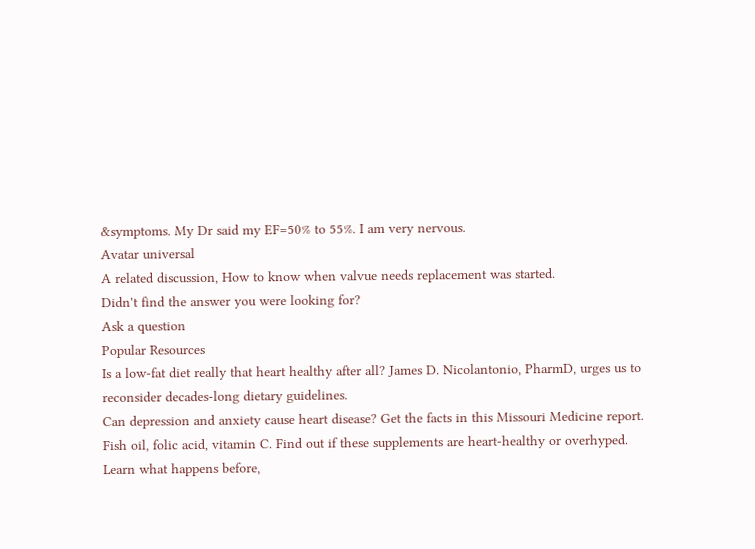&symptoms. My Dr said my EF=50% to 55%. I am very nervous.
Avatar universal
A related discussion, How to know when valvue needs replacement was started.
Didn't find the answer you were looking for?
Ask a question
Popular Resources
Is a low-fat diet really that heart healthy after all? James D. Nicolantonio, PharmD, urges us to reconsider decades-long dietary guidelines.
Can depression and anxiety cause heart disease? Get the facts in this Missouri Medicine report.
Fish oil, folic acid, vitamin C. Find out if these supplements are heart-healthy or overhyped.
Learn what happens before,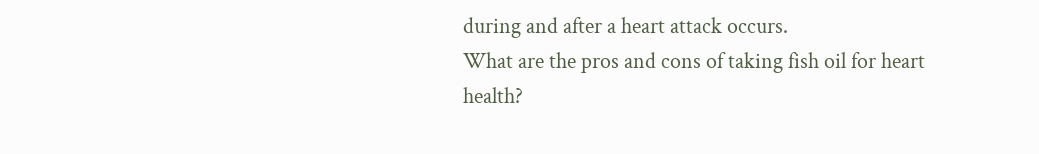during and after a heart attack occurs.
What are the pros and cons of taking fish oil for heart health?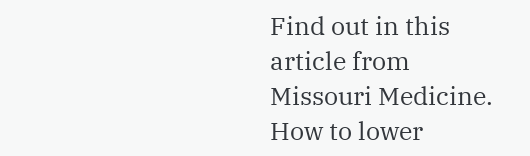Find out in this article from Missouri Medicine.
How to lower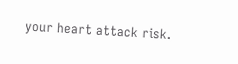your heart attack risk.